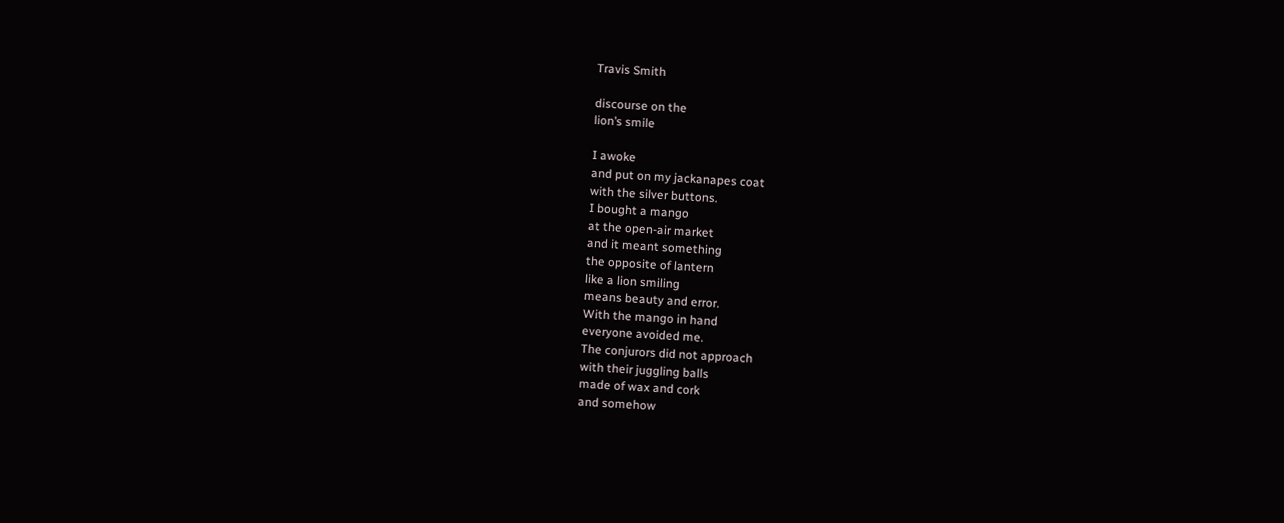Travis Smith

discourse on the
lion’s smile

I awoke
and put on my jackanapes coat
with the silver buttons.
I bought a mango
at the open-air market
and it meant something
the opposite of lantern
like a lion smiling
means beauty and error.
With the mango in hand
everyone avoided me.
The conjurors did not approach
with their juggling balls
made of wax and cork
and somehow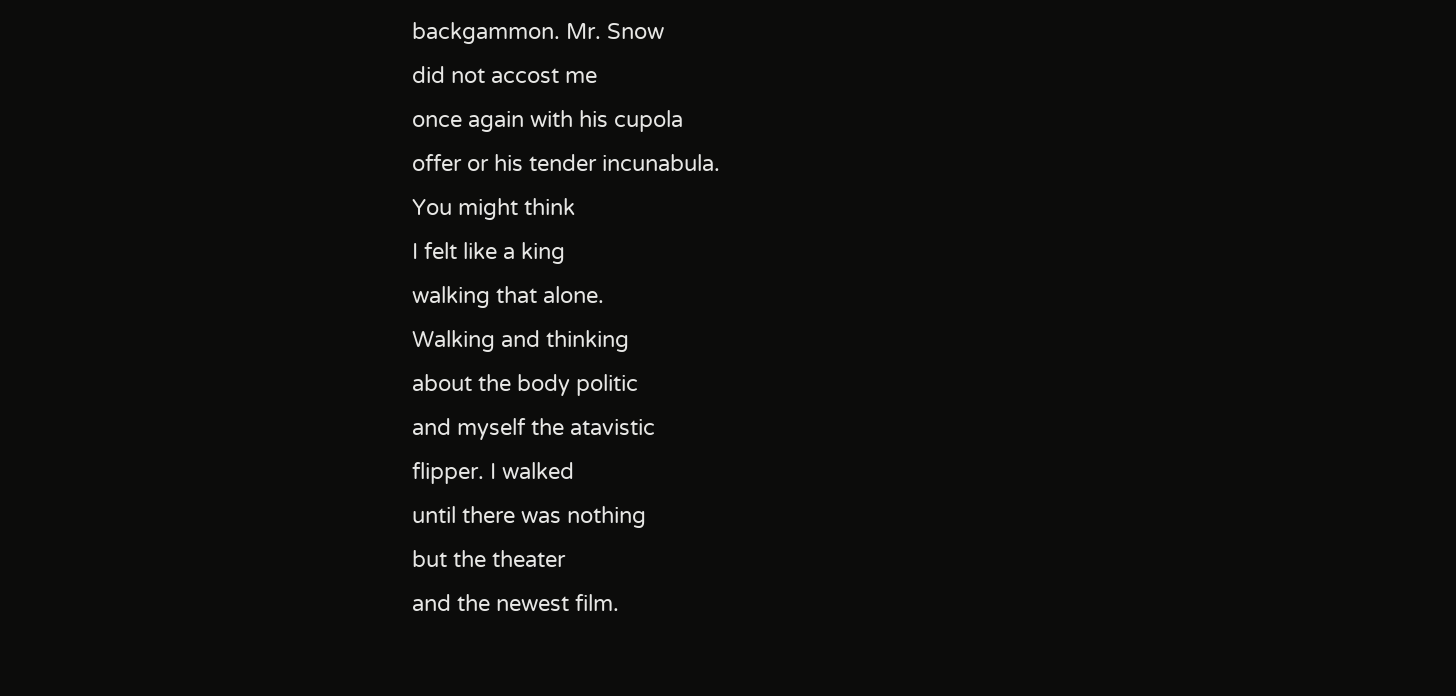backgammon. Mr. Snow
did not accost me
once again with his cupola
offer or his tender incunabula.
You might think
I felt like a king
walking that alone.
Walking and thinking
about the body politic
and myself the atavistic
flipper. I walked
until there was nothing
but the theater
and the newest film.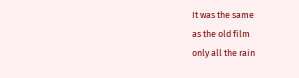It was the same
as the old film
only all the rain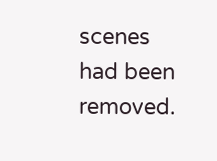scenes
had been removed.